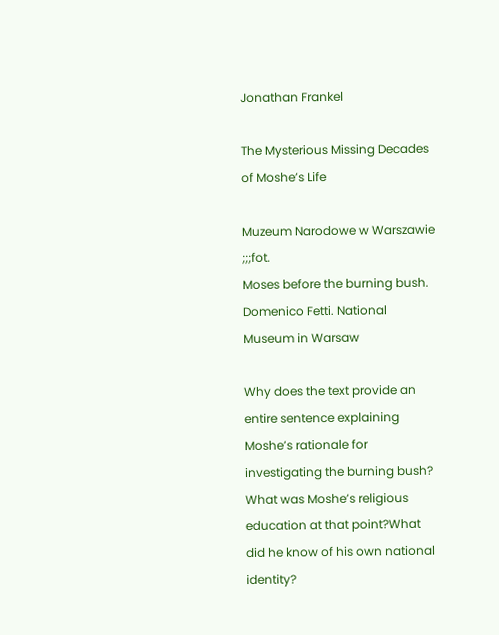Jonathan Frankel

The Mysterious Missing Decades of Moshe’s Life

Muzeum Narodowe w Warszawie ;;;fot.
Moses before the burning bush. Domenico Fetti. National Museum in Warsaw

Why does the text provide an entire sentence explaining Moshe’s rationale for investigating the burning bush? What was Moshe’s religious education at that point?What did he know of his own national identity?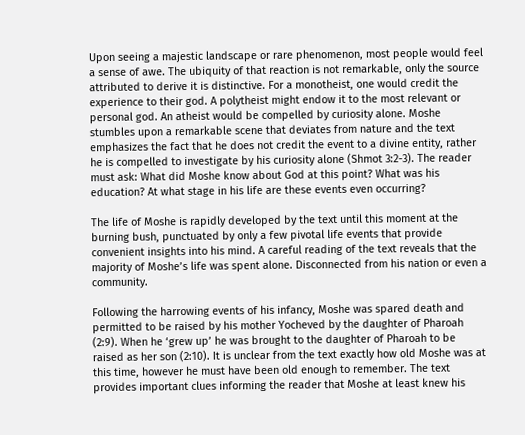Upon seeing a majestic landscape or rare phenomenon, most people would feel a sense of awe. The ubiquity of that reaction is not remarkable, only the source attributed to derive it is distinctive. For a monotheist, one would credit the experience to their god. A polytheist might endow it to the most relevant or personal god. An atheist would be compelled by curiosity alone. Moshe stumbles upon a remarkable scene that deviates from nature and the text emphasizes the fact that he does not credit the event to a divine entity, rather he is compelled to investigate by his curiosity alone (Shmot 3:2-3). The reader must ask: What did Moshe know about God at this point? What was his education? At what stage in his life are these events even occurring?

The life of Moshe is rapidly developed by the text until this moment at the burning bush, punctuated by only a few pivotal life events that provide convenient insights into his mind. A careful reading of the text reveals that the majority of Moshe’s life was spent alone. Disconnected from his nation or even a community.

Following the harrowing events of his infancy, Moshe was spared death and permitted to be raised by his mother Yocheved by the daughter of Pharoah (2:9). When he ‘grew up’ he was brought to the daughter of Pharoah to be raised as her son (2:10). It is unclear from the text exactly how old Moshe was at this time, however he must have been old enough to remember. The text provides important clues informing the reader that Moshe at least knew his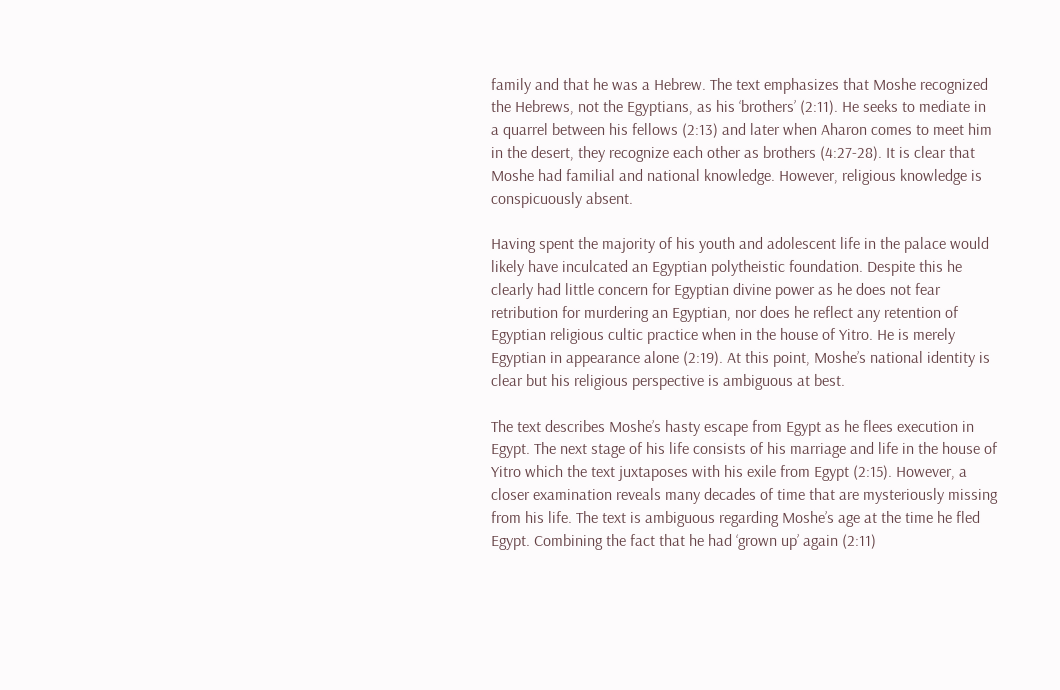family and that he was a Hebrew. The text emphasizes that Moshe recognized the Hebrews, not the Egyptians, as his ‘brothers’ (2:11). He seeks to mediate in a quarrel between his fellows (2:13) and later when Aharon comes to meet him in the desert, they recognize each other as brothers (4:27-28). It is clear that Moshe had familial and national knowledge. However, religious knowledge is conspicuously absent.

Having spent the majority of his youth and adolescent life in the palace would likely have inculcated an Egyptian polytheistic foundation. Despite this he clearly had little concern for Egyptian divine power as he does not fear retribution for murdering an Egyptian, nor does he reflect any retention of Egyptian religious cultic practice when in the house of Yitro. He is merely Egyptian in appearance alone (2:19). At this point, Moshe’s national identity is clear but his religious perspective is ambiguous at best.

The text describes Moshe’s hasty escape from Egypt as he flees execution in Egypt. The next stage of his life consists of his marriage and life in the house of Yitro which the text juxtaposes with his exile from Egypt (2:15). However, a closer examination reveals many decades of time that are mysteriously missing from his life. The text is ambiguous regarding Moshe’s age at the time he fled Egypt. Combining the fact that he had ‘grown up’ again (2:11)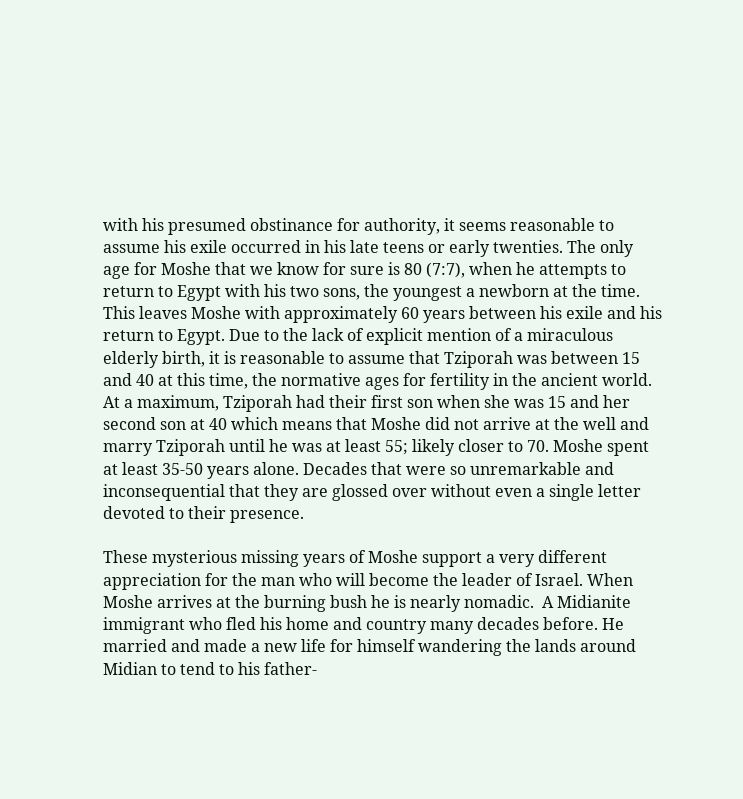with his presumed obstinance for authority, it seems reasonable to assume his exile occurred in his late teens or early twenties. The only age for Moshe that we know for sure is 80 (7:7), when he attempts to return to Egypt with his two sons, the youngest a newborn at the time. This leaves Moshe with approximately 60 years between his exile and his return to Egypt. Due to the lack of explicit mention of a miraculous elderly birth, it is reasonable to assume that Tziporah was between 15 and 40 at this time, the normative ages for fertility in the ancient world. At a maximum, Tziporah had their first son when she was 15 and her second son at 40 which means that Moshe did not arrive at the well and marry Tziporah until he was at least 55; likely closer to 70. Moshe spent at least 35-50 years alone. Decades that were so unremarkable and inconsequential that they are glossed over without even a single letter devoted to their presence.

These mysterious missing years of Moshe support a very different appreciation for the man who will become the leader of Israel. When Moshe arrives at the burning bush he is nearly nomadic.  A Midianite immigrant who fled his home and country many decades before. He married and made a new life for himself wandering the lands around Midian to tend to his father-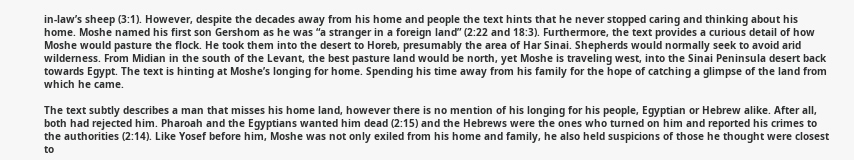in-law’s sheep (3:1). However, despite the decades away from his home and people the text hints that he never stopped caring and thinking about his home. Moshe named his first son Gershom as he was “a stranger in a foreign land” (2:22 and 18:3). Furthermore, the text provides a curious detail of how Moshe would pasture the flock. He took them into the desert to Horeb, presumably the area of Har Sinai. Shepherds would normally seek to avoid arid wilderness. From Midian in the south of the Levant, the best pasture land would be north, yet Moshe is traveling west, into the Sinai Peninsula desert back towards Egypt. The text is hinting at Moshe’s longing for home. Spending his time away from his family for the hope of catching a glimpse of the land from which he came.

The text subtly describes a man that misses his home land, however there is no mention of his longing for his people, Egyptian or Hebrew alike. After all, both had rejected him. Pharoah and the Egyptians wanted him dead (2:15) and the Hebrews were the ones who turned on him and reported his crimes to the authorities (2:14). Like Yosef before him, Moshe was not only exiled from his home and family, he also held suspicions of those he thought were closest to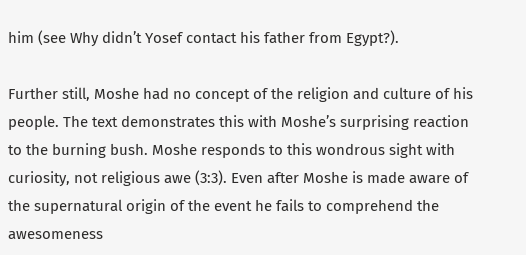him (see Why didn’t Yosef contact his father from Egypt?).

Further still, Moshe had no concept of the religion and culture of his people. The text demonstrates this with Moshe’s surprising reaction to the burning bush. Moshe responds to this wondrous sight with curiosity, not religious awe (3:3). Even after Moshe is made aware of the supernatural origin of the event he fails to comprehend the awesomeness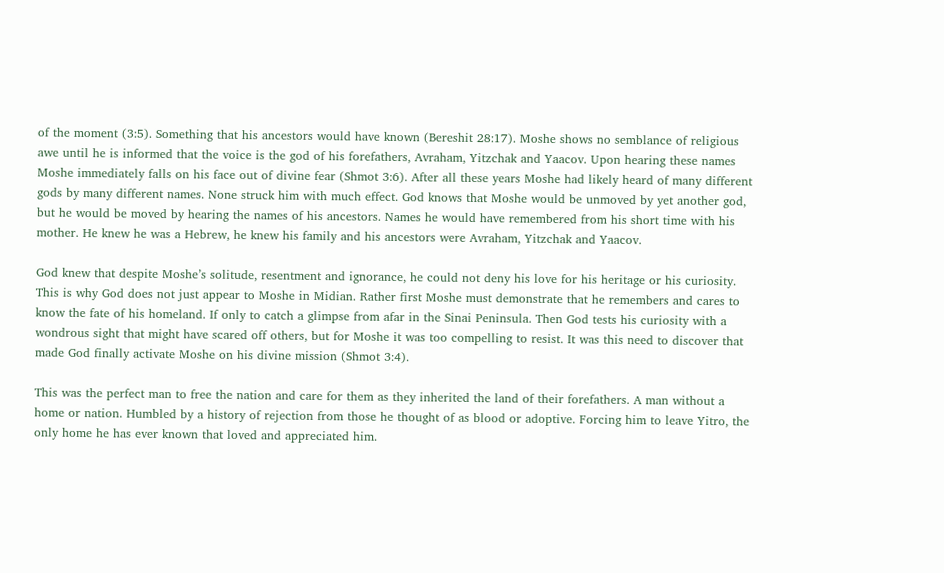of the moment (3:5). Something that his ancestors would have known (Bereshit 28:17). Moshe shows no semblance of religious awe until he is informed that the voice is the god of his forefathers, Avraham, Yitzchak and Yaacov. Upon hearing these names Moshe immediately falls on his face out of divine fear (Shmot 3:6). After all these years Moshe had likely heard of many different gods by many different names. None struck him with much effect. God knows that Moshe would be unmoved by yet another god, but he would be moved by hearing the names of his ancestors. Names he would have remembered from his short time with his mother. He knew he was a Hebrew, he knew his family and his ancestors were Avraham, Yitzchak and Yaacov.

God knew that despite Moshe’s solitude, resentment and ignorance, he could not deny his love for his heritage or his curiosity. This is why God does not just appear to Moshe in Midian. Rather first Moshe must demonstrate that he remembers and cares to know the fate of his homeland. If only to catch a glimpse from afar in the Sinai Peninsula. Then God tests his curiosity with a wondrous sight that might have scared off others, but for Moshe it was too compelling to resist. It was this need to discover that made God finally activate Moshe on his divine mission (Shmot 3:4).

This was the perfect man to free the nation and care for them as they inherited the land of their forefathers. A man without a home or nation. Humbled by a history of rejection from those he thought of as blood or adoptive. Forcing him to leave Yitro, the only home he has ever known that loved and appreciated him.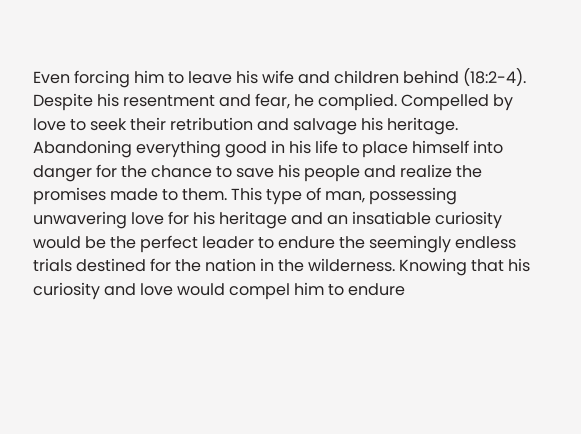Even forcing him to leave his wife and children behind (18:2-4). Despite his resentment and fear, he complied. Compelled by love to seek their retribution and salvage his heritage. Abandoning everything good in his life to place himself into danger for the chance to save his people and realize the promises made to them. This type of man, possessing unwavering love for his heritage and an insatiable curiosity would be the perfect leader to endure the seemingly endless trials destined for the nation in the wilderness. Knowing that his curiosity and love would compel him to endure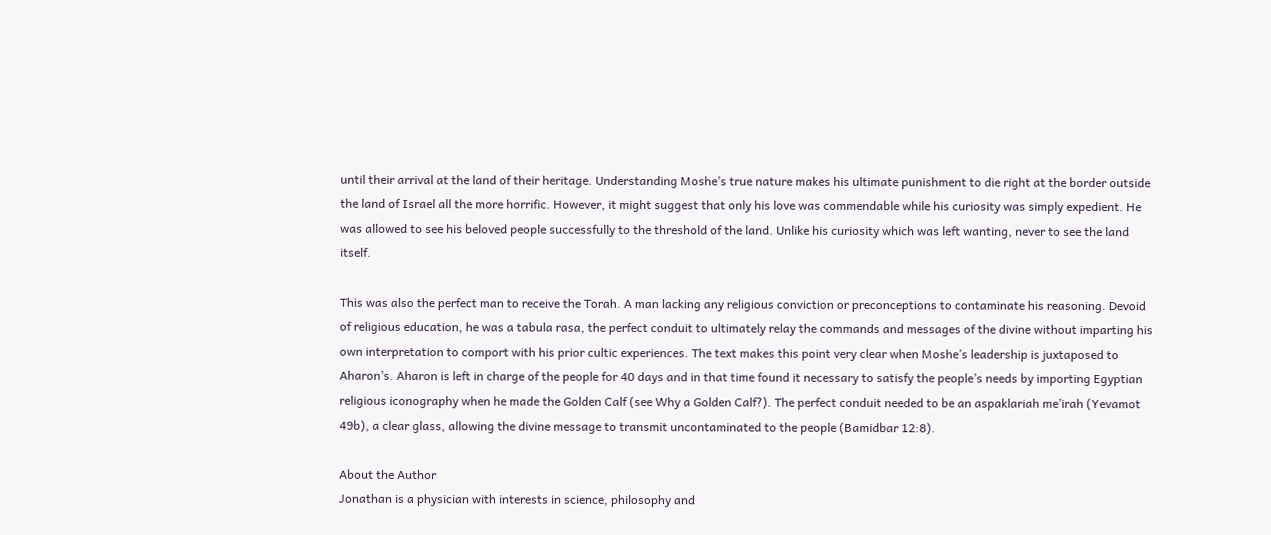until their arrival at the land of their heritage. Understanding Moshe’s true nature makes his ultimate punishment to die right at the border outside the land of Israel all the more horrific. However, it might suggest that only his love was commendable while his curiosity was simply expedient. He was allowed to see his beloved people successfully to the threshold of the land. Unlike his curiosity which was left wanting, never to see the land itself.

This was also the perfect man to receive the Torah. A man lacking any religious conviction or preconceptions to contaminate his reasoning. Devoid of religious education, he was a tabula rasa, the perfect conduit to ultimately relay the commands and messages of the divine without imparting his own interpretation to comport with his prior cultic experiences. The text makes this point very clear when Moshe’s leadership is juxtaposed to Aharon’s. Aharon is left in charge of the people for 40 days and in that time found it necessary to satisfy the people’s needs by importing Egyptian religious iconography when he made the Golden Calf (see Why a Golden Calf?). The perfect conduit needed to be an aspaklariah me’irah (Yevamot 49b), a clear glass, allowing the divine message to transmit uncontaminated to the people (Bamidbar 12:8).

About the Author
Jonathan is a physician with interests in science, philosophy and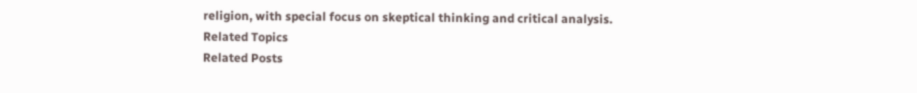religion, with special focus on skeptical thinking and critical analysis.
Related Topics
Related Posts